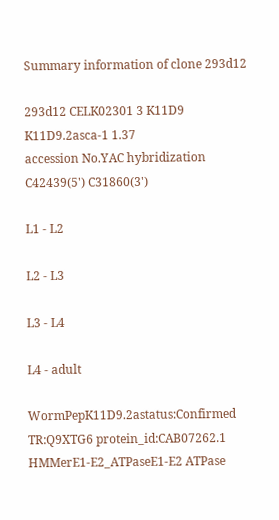Summary information of clone 293d12

293d12 CELK02301 3 K11D9 K11D9.2asca-1 1.37
accession No.YAC hybridization
C42439(5') C31860(3')

L1 - L2

L2 - L3

L3 - L4

L4 - adult

WormPepK11D9.2astatus:Confirmed TR:Q9XTG6 protein_id:CAB07262.1
HMMerE1-E2_ATPaseE1-E2 ATPase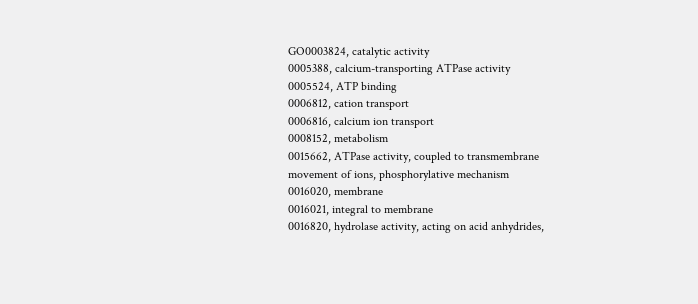GO0003824, catalytic activity
0005388, calcium-transporting ATPase activity
0005524, ATP binding
0006812, cation transport
0006816, calcium ion transport
0008152, metabolism
0015662, ATPase activity, coupled to transmembrane movement of ions, phosphorylative mechanism
0016020, membrane
0016021, integral to membrane
0016820, hydrolase activity, acting on acid anhydrides,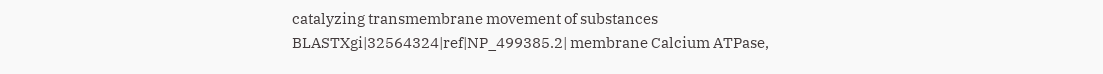catalyzing transmembrane movement of substances
BLASTXgi|32564324|ref|NP_499385.2| membrane Calcium ATPase,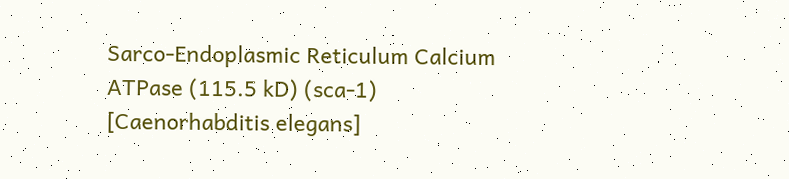Sarco-Endoplasmic Reticulum Calcium ATPase (115.5 kD) (sca-1) [Caenorhabditis elegans]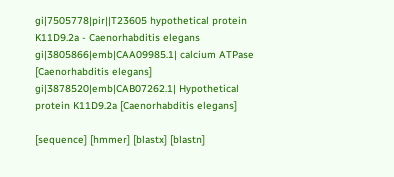gi|7505778|pir||T23605 hypothetical protein K11D9.2a - Caenorhabditis elegans gi|3805866|emb|CAA09985.1| calcium ATPase [Caenorhabditis elegans] gi|3878520|emb|CAB07262.1| Hypothetical protein K11D9.2a [Caenorhabditis elegans]

[sequence] [hmmer] [blastx] [blastn]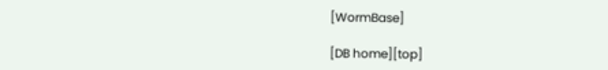[WormBase]

[DB home][top]